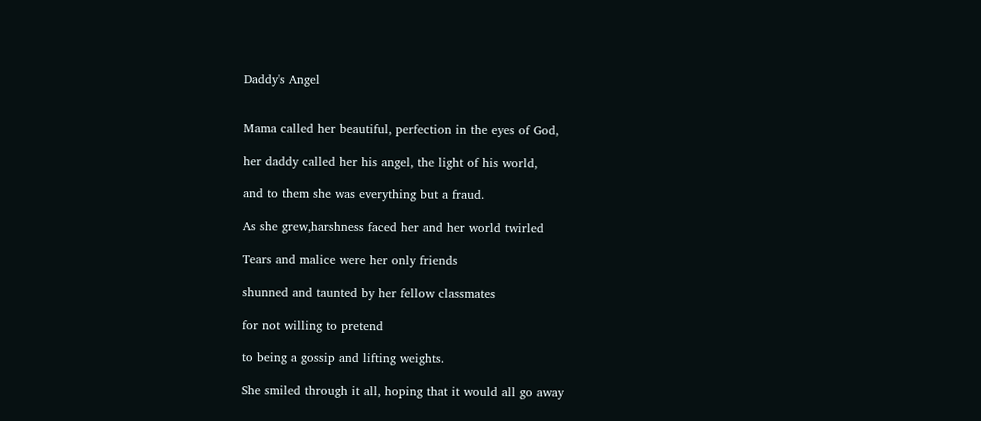Daddy's Angel


Mama called her beautiful, perfection in the eyes of God,

her daddy called her his angel, the light of his world,

and to them she was everything but a fraud.

As she grew,harshness faced her and her world twirled

Tears and malice were her only friends

shunned and taunted by her fellow classmates

for not willing to pretend

to being a gossip and lifting weights.

She smiled through it all, hoping that it would all go away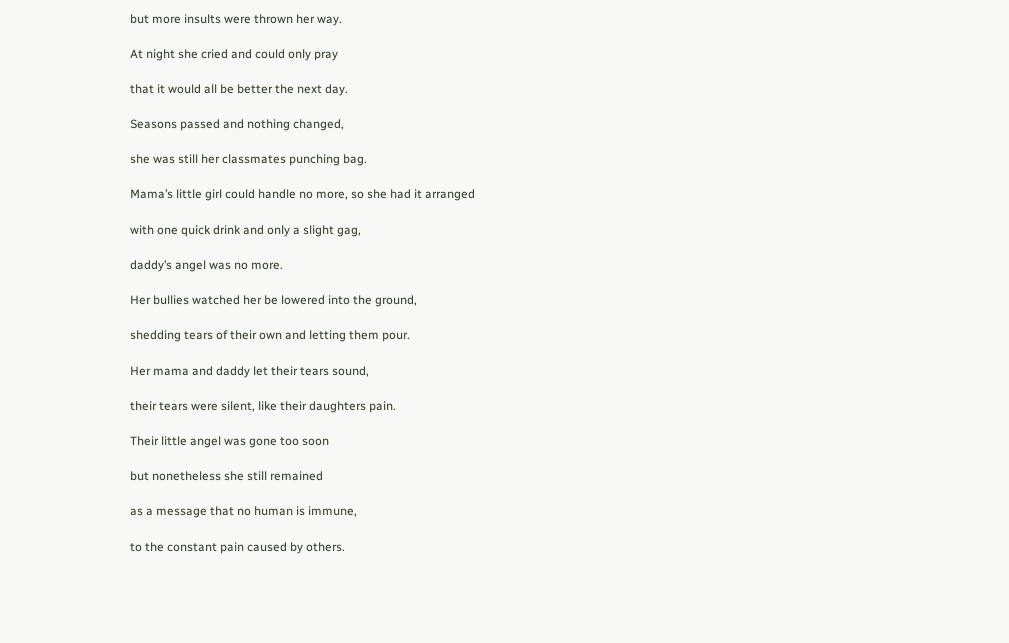but more insults were thrown her way.

At night she cried and could only pray

that it would all be better the next day.

Seasons passed and nothing changed,

she was still her classmates punching bag.

Mama’s little girl could handle no more, so she had it arranged

with one quick drink and only a slight gag,

daddy’s angel was no more.

Her bullies watched her be lowered into the ground,

shedding tears of their own and letting them pour.

Her mama and daddy let their tears sound,

their tears were silent, like their daughters pain.

Their little angel was gone too soon

but nonetheless she still remained

as a message that no human is immune,

to the constant pain caused by others.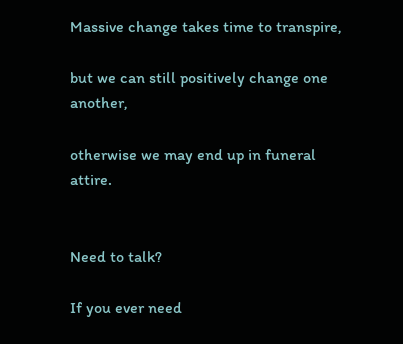Massive change takes time to transpire,

but we can still positively change one another,

otherwise we may end up in funeral attire.


Need to talk?

If you ever need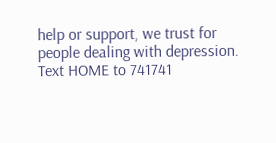help or support, we trust for people dealing with depression. Text HOME to 741741